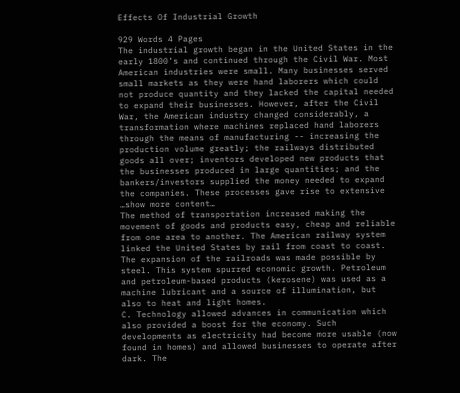Effects Of Industrial Growth

929 Words 4 Pages
The industrial growth began in the United States in the early 1800’s and continued through the Civil War. Most American industries were small. Many businesses served small markets as they were hand laborers which could not produce quantity and they lacked the capital needed to expand their businesses. However, after the Civil War, the American industry changed considerably, a transformation where machines replaced hand laborers through the means of manufacturing -- increasing the production volume greatly; the railways distributed goods all over; inventors developed new products that the businesses produced in large quantities; and the bankers/investors supplied the money needed to expand the companies. These processes gave rise to extensive …show more content…
The method of transportation increased making the movement of goods and products easy, cheap and reliable from one area to another. The American railway system linked the United States by rail from coast to coast. The expansion of the railroads was made possible by steel. This system spurred economic growth. Petroleum and petroleum-based products (kerosene) was used as a machine lubricant and a source of illumination, but also to heat and light homes.
C. Technology allowed advances in communication which also provided a boost for the economy. Such developments as electricity had become more usable (now found in homes) and allowed businesses to operate after dark. The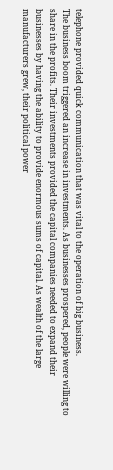telephone provided quick communication that was vital to the operation of big business.
The business boom triggered an increase in investments. As businesses prospered, people were willing to share in the profits. Their investments provided the capital companies needed to expand their businesses by having the ability to provide enormous sums of capital. As wealth of the large manufacturers grew, their political power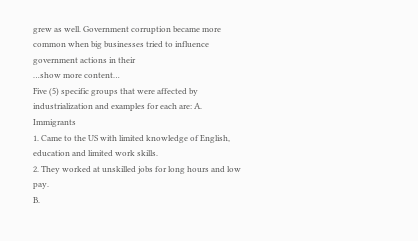grew as well. Government corruption became more common when big businesses tried to influence government actions in their
…show more content…
Five (5) specific groups that were affected by industrialization and examples for each are: A. Immigrants
1. Came to the US with limited knowledge of English, education and limited work skills.
2. They worked at unskilled jobs for long hours and low pay.
B.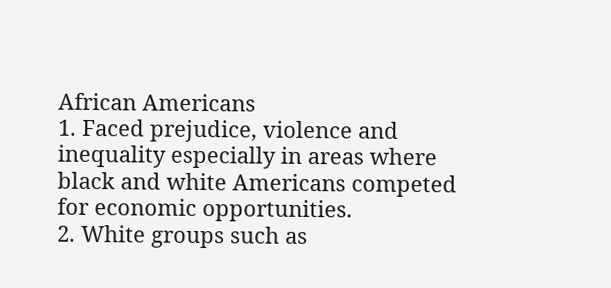African Americans
1. Faced prejudice, violence and inequality especially in areas where black and white Americans competed for economic opportunities.
2. White groups such as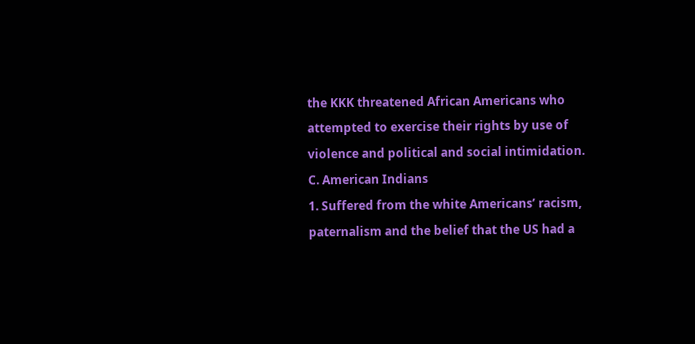the KKK threatened African Americans who attempted to exercise their rights by use of violence and political and social intimidation.
C. American Indians
1. Suffered from the white Americans’ racism, paternalism and the belief that the US had a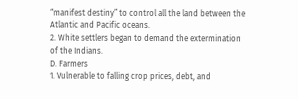“manifest destiny” to control all the land between the Atlantic and Pacific oceans.
2. White settlers began to demand the extermination of the Indians.
D. Farmers
1. Vulnerable to falling crop prices, debt, and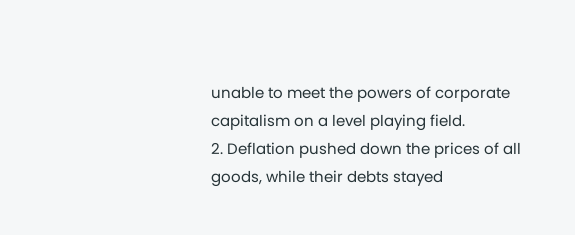unable to meet the powers of corporate capitalism on a level playing field.
2. Deflation pushed down the prices of all goods, while their debts stayed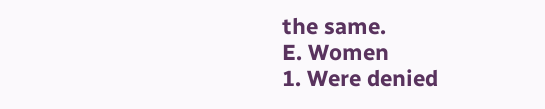the same.
E. Women
1. Were denied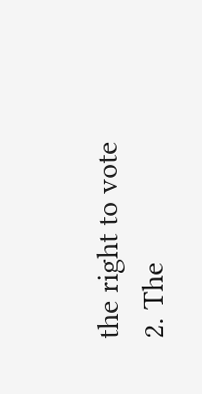the right to vote
2. The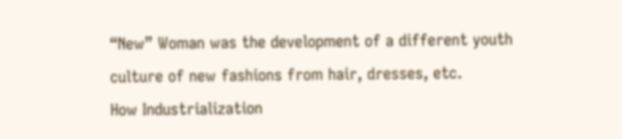“New” Woman was the development of a different youth culture of new fashions from hair, dresses, etc.
How Industrialization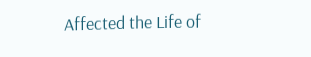Affected the Life of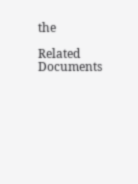the

Related Documents